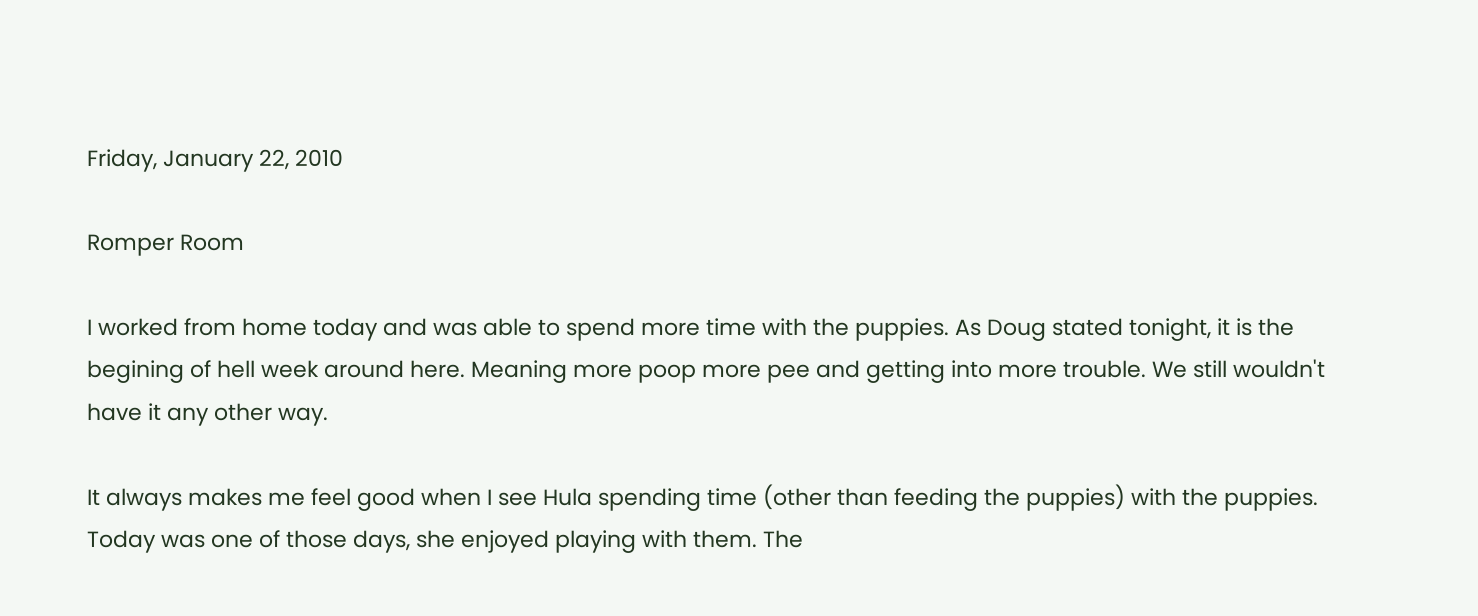Friday, January 22, 2010

Romper Room

I worked from home today and was able to spend more time with the puppies. As Doug stated tonight, it is the begining of hell week around here. Meaning more poop more pee and getting into more trouble. We still wouldn't have it any other way.

It always makes me feel good when I see Hula spending time (other than feeding the puppies) with the puppies. Today was one of those days, she enjoyed playing with them. The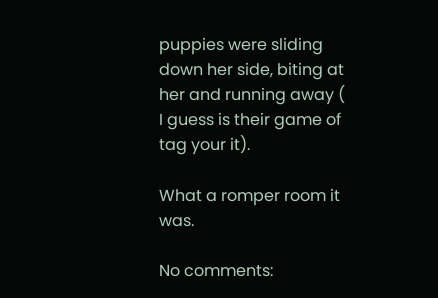puppies were sliding down her side, biting at her and running away ( I guess is their game of tag your it).

What a romper room it was.

No comments: